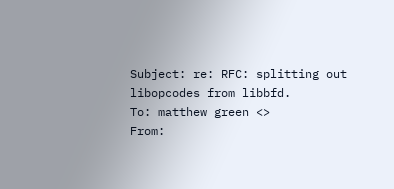Subject: re: RFC: splitting out libopcodes from libbfd.
To: matthew green <>
From: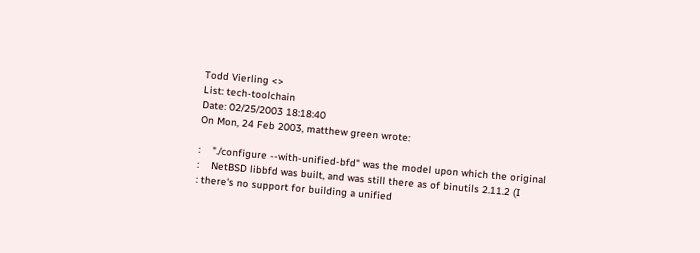Todd Vierling <>
List: tech-toolchain
Date: 02/25/2003 18:18:40
On Mon, 24 Feb 2003, matthew green wrote:

:    "./configure --with-unified-bfd" was the model upon which the original
:    NetBSD libbfd was built, and was still there as of binutils 2.11.2 (I
: there's no support for building a unified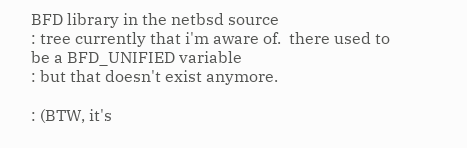BFD library in the netbsd source
: tree currently that i'm aware of.  there used to be a BFD_UNIFIED variable
: but that doesn't exist anymore.

: (BTW, it's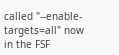called "--enable-targets=all" now in the FSF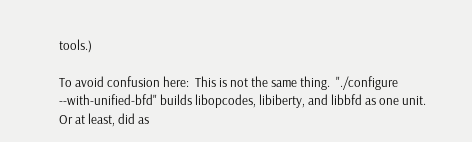tools.)

To avoid confusion here:  This is not the same thing.  "./configure
--with-unified-bfd" builds libopcodes, libiberty, and libbfd as one unit.
Or at least, did as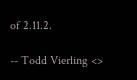of 2.11.2.

-- Todd Vierling <>